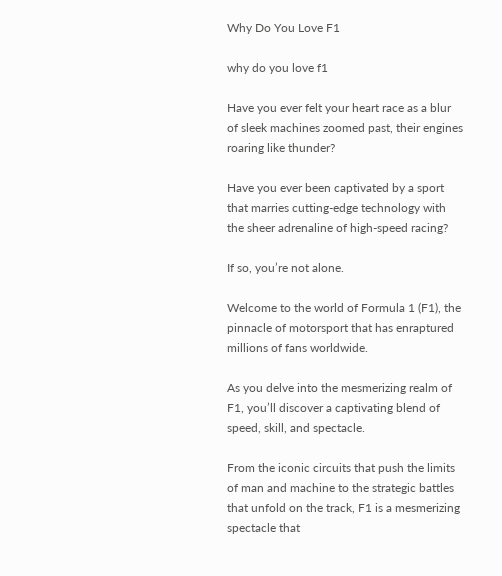Why Do You Love F1

why do you love f1

Have you ever felt your heart race as a blur of sleek machines zoomed past, their engines roaring like thunder?

Have you ever been captivated by a sport that marries cutting-edge technology with the sheer adrenaline of high-speed racing?

If so, you’re not alone.

Welcome to the world of Formula 1 (F1), the pinnacle of motorsport that has enraptured millions of fans worldwide.

As you delve into the mesmerizing realm of F1, you’ll discover a captivating blend of speed, skill, and spectacle.

From the iconic circuits that push the limits of man and machine to the strategic battles that unfold on the track, F1 is a mesmerizing spectacle that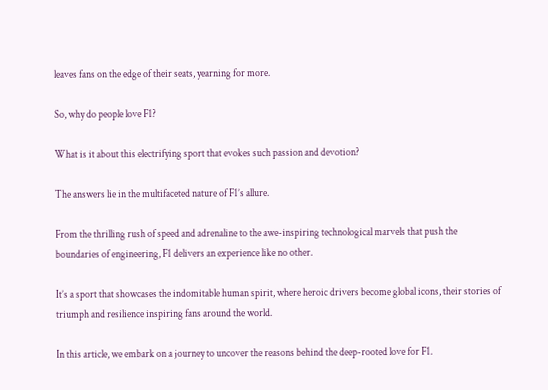leaves fans on the edge of their seats, yearning for more.

So, why do people love F1?

What is it about this electrifying sport that evokes such passion and devotion?

The answers lie in the multifaceted nature of F1’s allure.

From the thrilling rush of speed and adrenaline to the awe-inspiring technological marvels that push the boundaries of engineering, F1 delivers an experience like no other.

It’s a sport that showcases the indomitable human spirit, where heroic drivers become global icons, their stories of triumph and resilience inspiring fans around the world.

In this article, we embark on a journey to uncover the reasons behind the deep-rooted love for F1.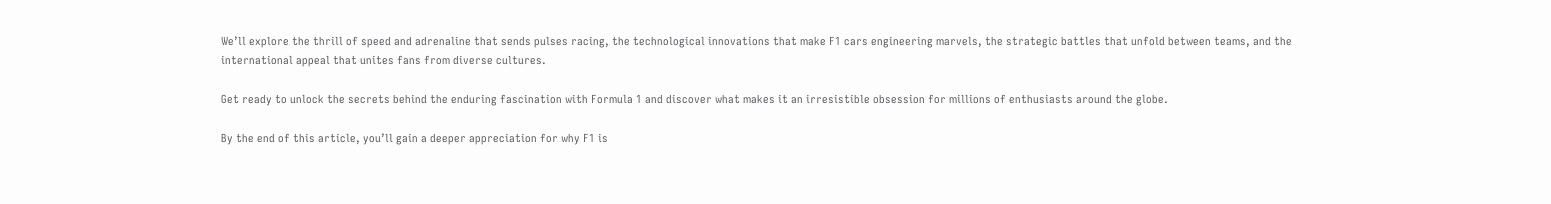We’ll explore the thrill of speed and adrenaline that sends pulses racing, the technological innovations that make F1 cars engineering marvels, the strategic battles that unfold between teams, and the international appeal that unites fans from diverse cultures.

Get ready to unlock the secrets behind the enduring fascination with Formula 1 and discover what makes it an irresistible obsession for millions of enthusiasts around the globe.

By the end of this article, you’ll gain a deeper appreciation for why F1 is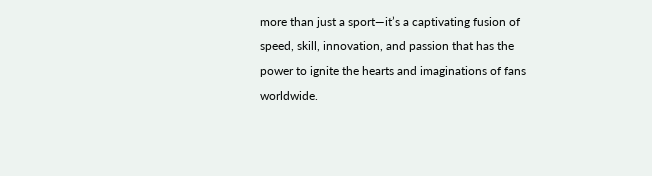more than just a sport—it’s a captivating fusion of speed, skill, innovation, and passion that has the power to ignite the hearts and imaginations of fans worldwide.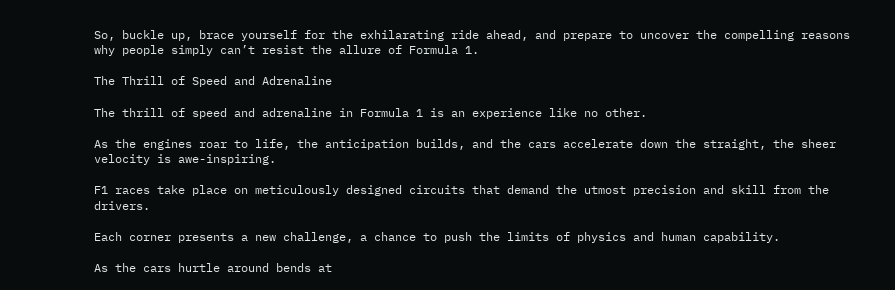So, buckle up, brace yourself for the exhilarating ride ahead, and prepare to uncover the compelling reasons why people simply can’t resist the allure of Formula 1.

The Thrill of Speed and Adrenaline

The thrill of speed and adrenaline in Formula 1 is an experience like no other.

As the engines roar to life, the anticipation builds, and the cars accelerate down the straight, the sheer velocity is awe-inspiring.

F1 races take place on meticulously designed circuits that demand the utmost precision and skill from the drivers.

Each corner presents a new challenge, a chance to push the limits of physics and human capability.

As the cars hurtle around bends at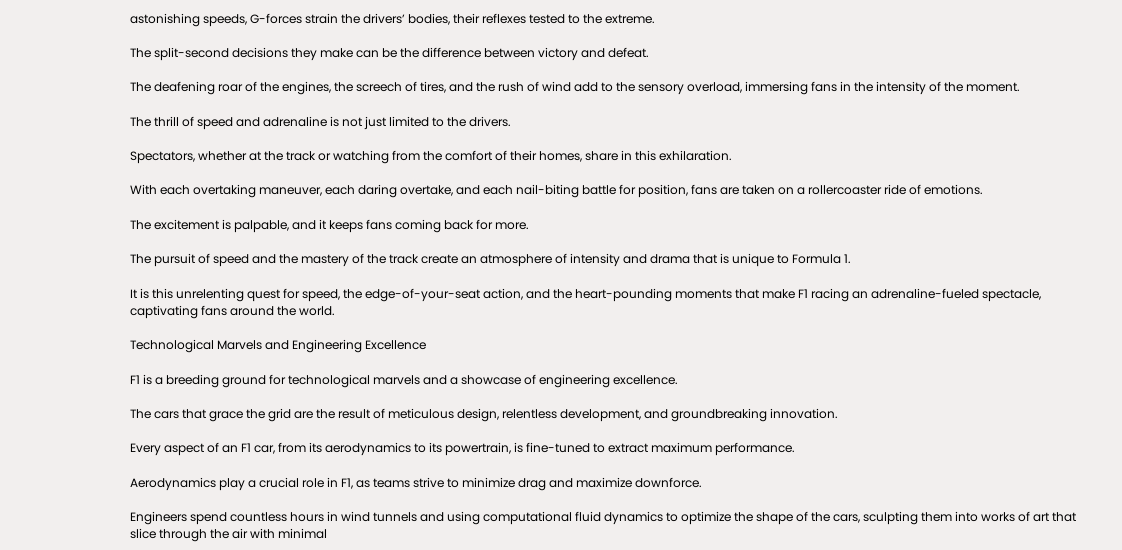astonishing speeds, G-forces strain the drivers’ bodies, their reflexes tested to the extreme.

The split-second decisions they make can be the difference between victory and defeat.

The deafening roar of the engines, the screech of tires, and the rush of wind add to the sensory overload, immersing fans in the intensity of the moment.

The thrill of speed and adrenaline is not just limited to the drivers.

Spectators, whether at the track or watching from the comfort of their homes, share in this exhilaration.

With each overtaking maneuver, each daring overtake, and each nail-biting battle for position, fans are taken on a rollercoaster ride of emotions.

The excitement is palpable, and it keeps fans coming back for more.

The pursuit of speed and the mastery of the track create an atmosphere of intensity and drama that is unique to Formula 1.

It is this unrelenting quest for speed, the edge-of-your-seat action, and the heart-pounding moments that make F1 racing an adrenaline-fueled spectacle, captivating fans around the world.

Technological Marvels and Engineering Excellence

F1 is a breeding ground for technological marvels and a showcase of engineering excellence.

The cars that grace the grid are the result of meticulous design, relentless development, and groundbreaking innovation.

Every aspect of an F1 car, from its aerodynamics to its powertrain, is fine-tuned to extract maximum performance.

Aerodynamics play a crucial role in F1, as teams strive to minimize drag and maximize downforce.

Engineers spend countless hours in wind tunnels and using computational fluid dynamics to optimize the shape of the cars, sculpting them into works of art that slice through the air with minimal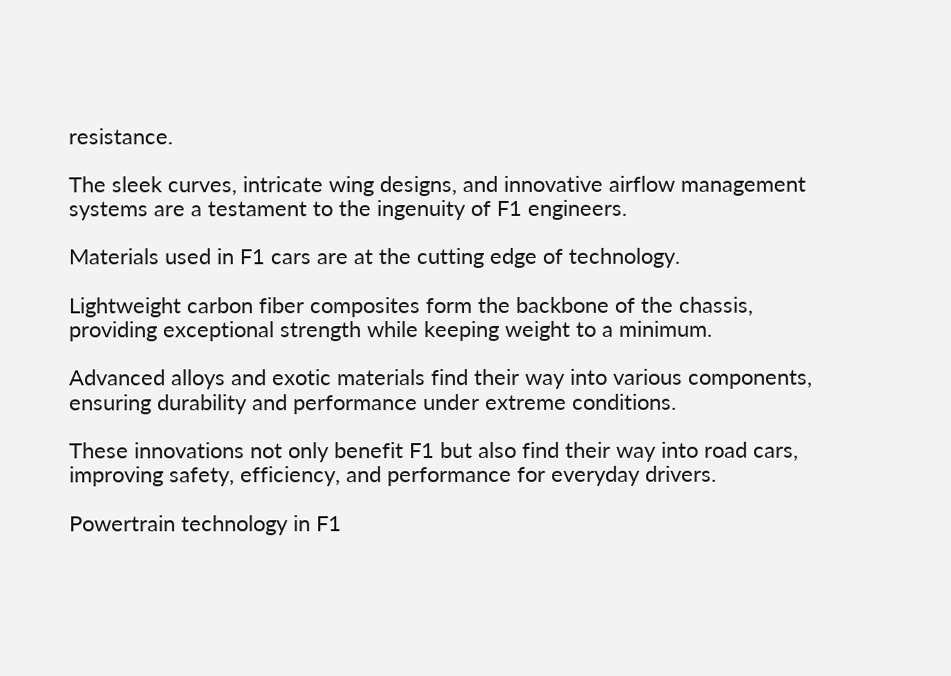resistance.

The sleek curves, intricate wing designs, and innovative airflow management systems are a testament to the ingenuity of F1 engineers.

Materials used in F1 cars are at the cutting edge of technology.

Lightweight carbon fiber composites form the backbone of the chassis, providing exceptional strength while keeping weight to a minimum.

Advanced alloys and exotic materials find their way into various components, ensuring durability and performance under extreme conditions.

These innovations not only benefit F1 but also find their way into road cars, improving safety, efficiency, and performance for everyday drivers.

Powertrain technology in F1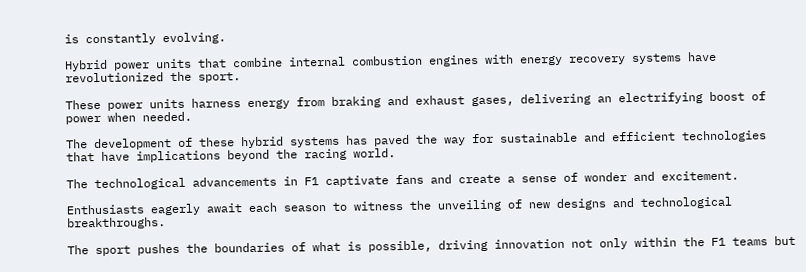is constantly evolving.

Hybrid power units that combine internal combustion engines with energy recovery systems have revolutionized the sport.

These power units harness energy from braking and exhaust gases, delivering an electrifying boost of power when needed.

The development of these hybrid systems has paved the way for sustainable and efficient technologies that have implications beyond the racing world.

The technological advancements in F1 captivate fans and create a sense of wonder and excitement.

Enthusiasts eagerly await each season to witness the unveiling of new designs and technological breakthroughs.

The sport pushes the boundaries of what is possible, driving innovation not only within the F1 teams but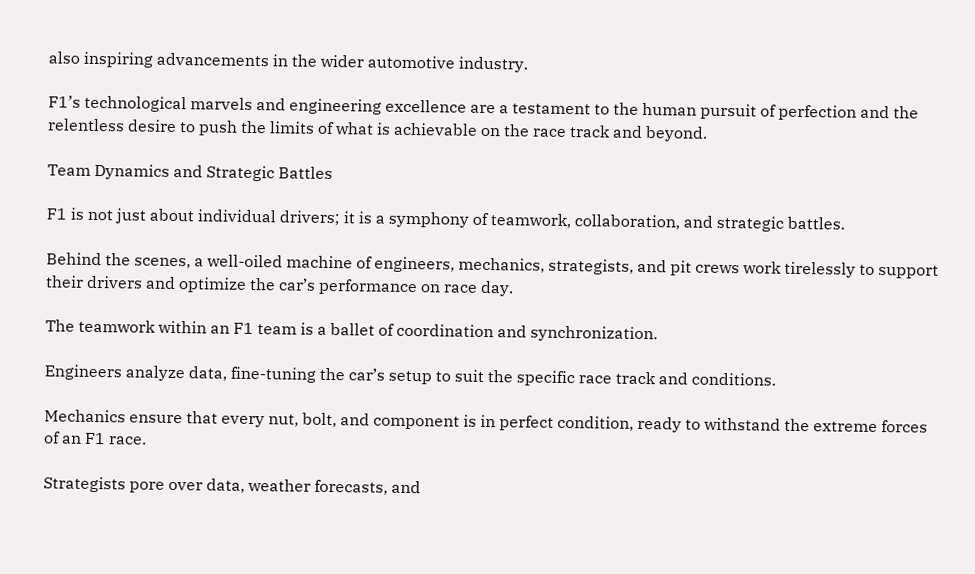also inspiring advancements in the wider automotive industry.

F1’s technological marvels and engineering excellence are a testament to the human pursuit of perfection and the relentless desire to push the limits of what is achievable on the race track and beyond.

Team Dynamics and Strategic Battles

F1 is not just about individual drivers; it is a symphony of teamwork, collaboration, and strategic battles.

Behind the scenes, a well-oiled machine of engineers, mechanics, strategists, and pit crews work tirelessly to support their drivers and optimize the car’s performance on race day.

The teamwork within an F1 team is a ballet of coordination and synchronization.

Engineers analyze data, fine-tuning the car’s setup to suit the specific race track and conditions.

Mechanics ensure that every nut, bolt, and component is in perfect condition, ready to withstand the extreme forces of an F1 race.

Strategists pore over data, weather forecasts, and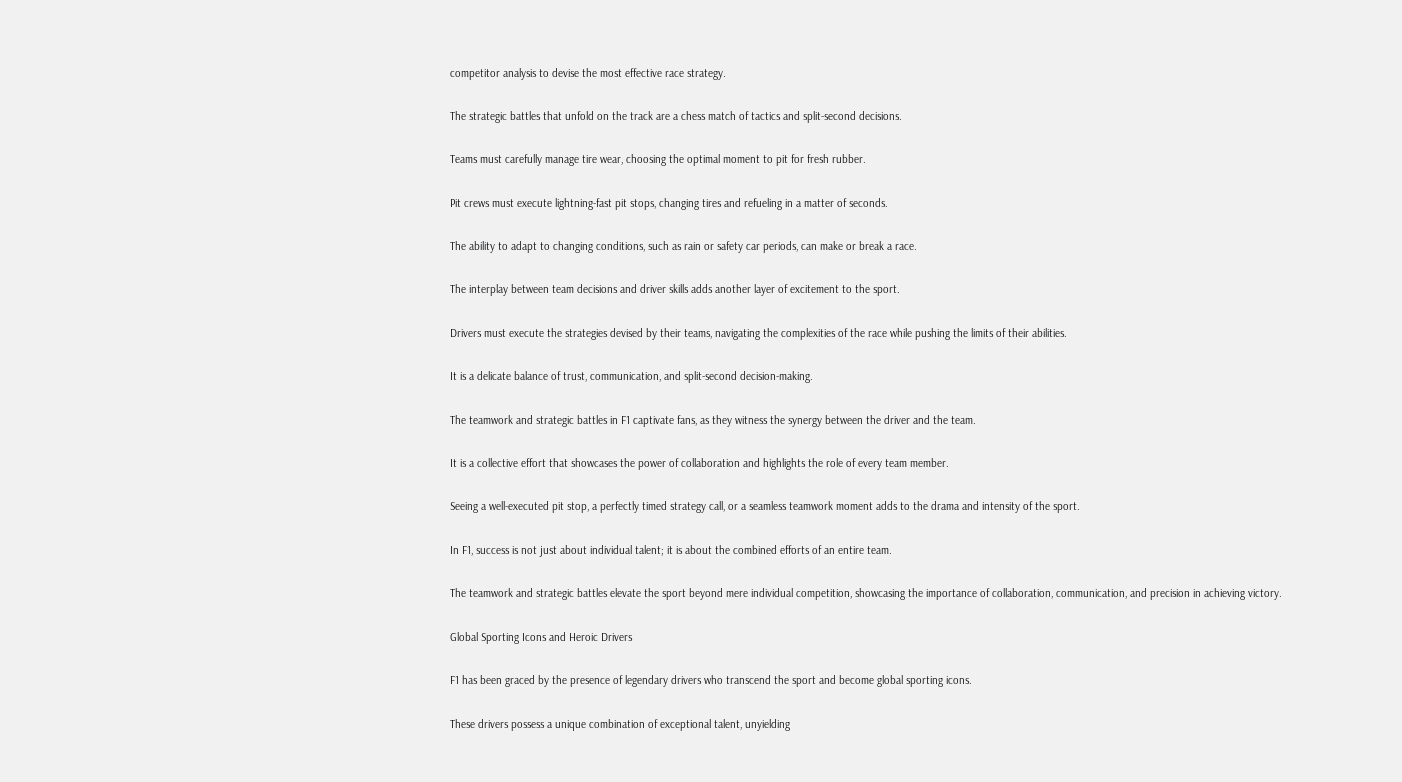competitor analysis to devise the most effective race strategy.

The strategic battles that unfold on the track are a chess match of tactics and split-second decisions.

Teams must carefully manage tire wear, choosing the optimal moment to pit for fresh rubber.

Pit crews must execute lightning-fast pit stops, changing tires and refueling in a matter of seconds.

The ability to adapt to changing conditions, such as rain or safety car periods, can make or break a race.

The interplay between team decisions and driver skills adds another layer of excitement to the sport.

Drivers must execute the strategies devised by their teams, navigating the complexities of the race while pushing the limits of their abilities.

It is a delicate balance of trust, communication, and split-second decision-making.

The teamwork and strategic battles in F1 captivate fans, as they witness the synergy between the driver and the team.

It is a collective effort that showcases the power of collaboration and highlights the role of every team member.

Seeing a well-executed pit stop, a perfectly timed strategy call, or a seamless teamwork moment adds to the drama and intensity of the sport.

In F1, success is not just about individual talent; it is about the combined efforts of an entire team.

The teamwork and strategic battles elevate the sport beyond mere individual competition, showcasing the importance of collaboration, communication, and precision in achieving victory.

Global Sporting Icons and Heroic Drivers

F1 has been graced by the presence of legendary drivers who transcend the sport and become global sporting icons.

These drivers possess a unique combination of exceptional talent, unyielding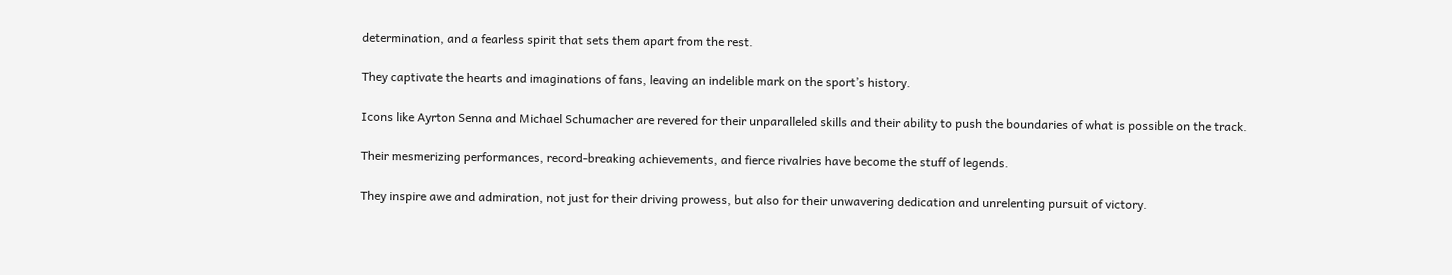determination, and a fearless spirit that sets them apart from the rest.

They captivate the hearts and imaginations of fans, leaving an indelible mark on the sport’s history.

Icons like Ayrton Senna and Michael Schumacher are revered for their unparalleled skills and their ability to push the boundaries of what is possible on the track.

Their mesmerizing performances, record-breaking achievements, and fierce rivalries have become the stuff of legends.

They inspire awe and admiration, not just for their driving prowess, but also for their unwavering dedication and unrelenting pursuit of victory.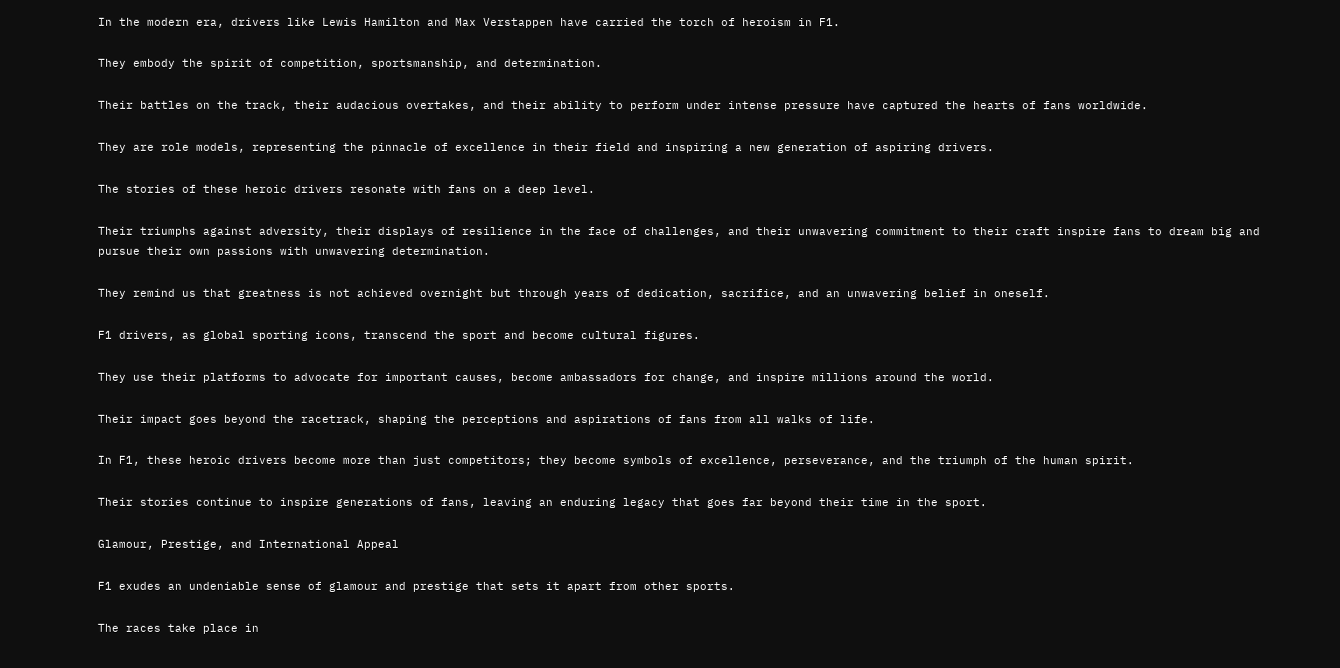In the modern era, drivers like Lewis Hamilton and Max Verstappen have carried the torch of heroism in F1.

They embody the spirit of competition, sportsmanship, and determination.

Their battles on the track, their audacious overtakes, and their ability to perform under intense pressure have captured the hearts of fans worldwide.

They are role models, representing the pinnacle of excellence in their field and inspiring a new generation of aspiring drivers.

The stories of these heroic drivers resonate with fans on a deep level.

Their triumphs against adversity, their displays of resilience in the face of challenges, and their unwavering commitment to their craft inspire fans to dream big and pursue their own passions with unwavering determination.

They remind us that greatness is not achieved overnight but through years of dedication, sacrifice, and an unwavering belief in oneself.

F1 drivers, as global sporting icons, transcend the sport and become cultural figures.

They use their platforms to advocate for important causes, become ambassadors for change, and inspire millions around the world.

Their impact goes beyond the racetrack, shaping the perceptions and aspirations of fans from all walks of life.

In F1, these heroic drivers become more than just competitors; they become symbols of excellence, perseverance, and the triumph of the human spirit.

Their stories continue to inspire generations of fans, leaving an enduring legacy that goes far beyond their time in the sport.

Glamour, Prestige, and International Appeal

F1 exudes an undeniable sense of glamour and prestige that sets it apart from other sports.

The races take place in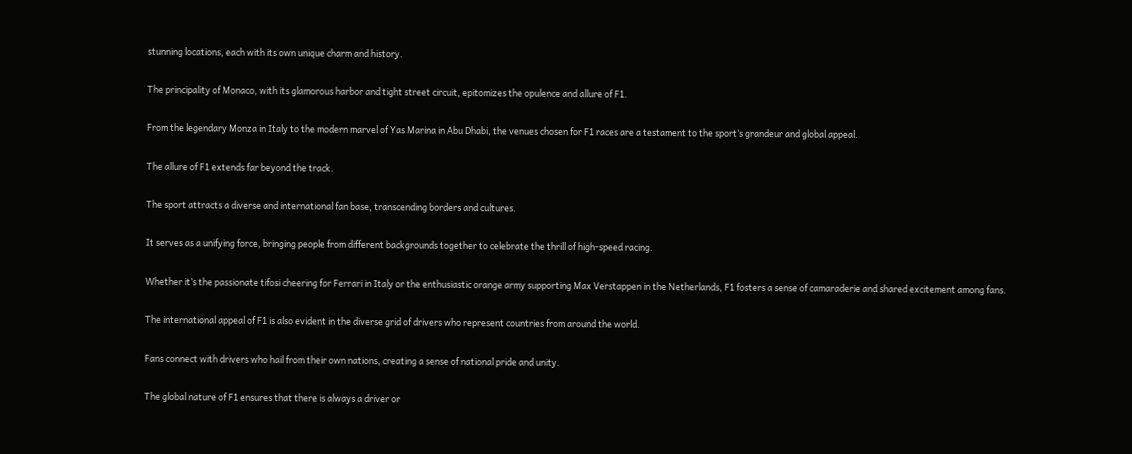stunning locations, each with its own unique charm and history.

The principality of Monaco, with its glamorous harbor and tight street circuit, epitomizes the opulence and allure of F1.

From the legendary Monza in Italy to the modern marvel of Yas Marina in Abu Dhabi, the venues chosen for F1 races are a testament to the sport’s grandeur and global appeal.

The allure of F1 extends far beyond the track.

The sport attracts a diverse and international fan base, transcending borders and cultures.

It serves as a unifying force, bringing people from different backgrounds together to celebrate the thrill of high-speed racing.

Whether it’s the passionate tifosi cheering for Ferrari in Italy or the enthusiastic orange army supporting Max Verstappen in the Netherlands, F1 fosters a sense of camaraderie and shared excitement among fans.

The international appeal of F1 is also evident in the diverse grid of drivers who represent countries from around the world.

Fans connect with drivers who hail from their own nations, creating a sense of national pride and unity.

The global nature of F1 ensures that there is always a driver or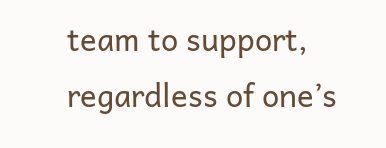team to support, regardless of one’s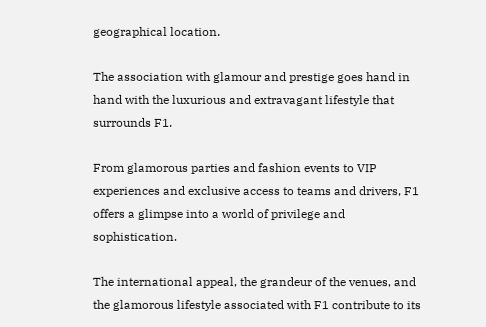geographical location.

The association with glamour and prestige goes hand in hand with the luxurious and extravagant lifestyle that surrounds F1.

From glamorous parties and fashion events to VIP experiences and exclusive access to teams and drivers, F1 offers a glimpse into a world of privilege and sophistication.

The international appeal, the grandeur of the venues, and the glamorous lifestyle associated with F1 contribute to its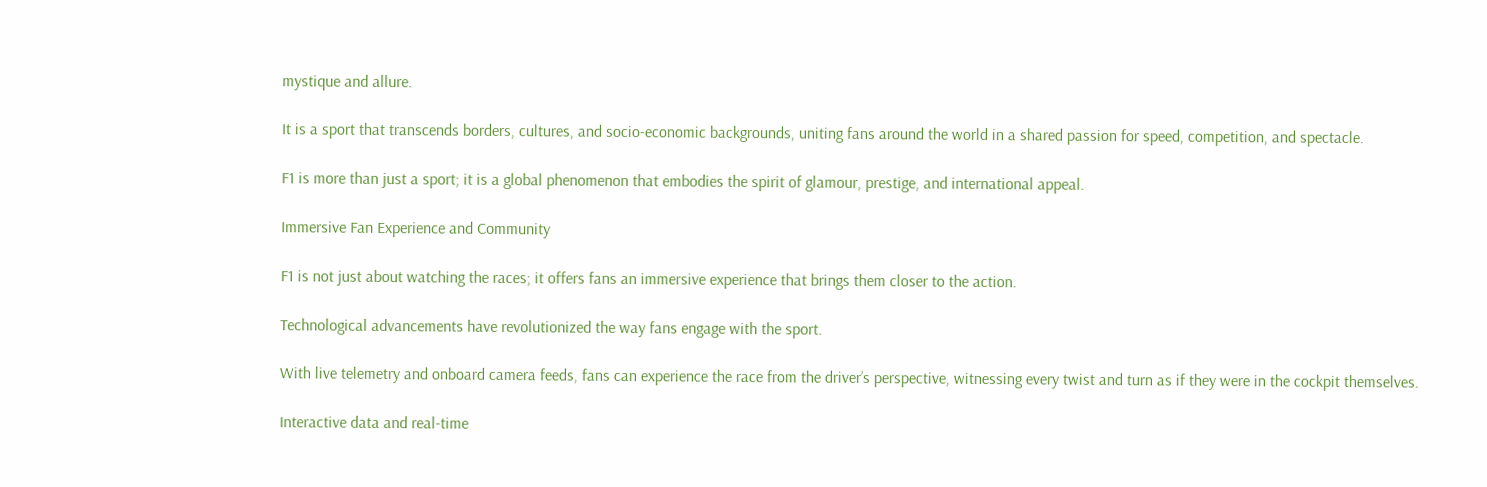mystique and allure.

It is a sport that transcends borders, cultures, and socio-economic backgrounds, uniting fans around the world in a shared passion for speed, competition, and spectacle.

F1 is more than just a sport; it is a global phenomenon that embodies the spirit of glamour, prestige, and international appeal.

Immersive Fan Experience and Community

F1 is not just about watching the races; it offers fans an immersive experience that brings them closer to the action.

Technological advancements have revolutionized the way fans engage with the sport.

With live telemetry and onboard camera feeds, fans can experience the race from the driver’s perspective, witnessing every twist and turn as if they were in the cockpit themselves.

Interactive data and real-time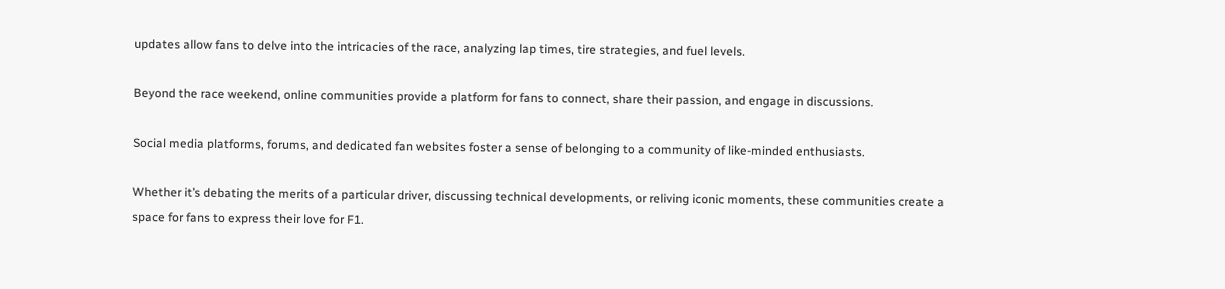updates allow fans to delve into the intricacies of the race, analyzing lap times, tire strategies, and fuel levels.

Beyond the race weekend, online communities provide a platform for fans to connect, share their passion, and engage in discussions.

Social media platforms, forums, and dedicated fan websites foster a sense of belonging to a community of like-minded enthusiasts.

Whether it’s debating the merits of a particular driver, discussing technical developments, or reliving iconic moments, these communities create a space for fans to express their love for F1.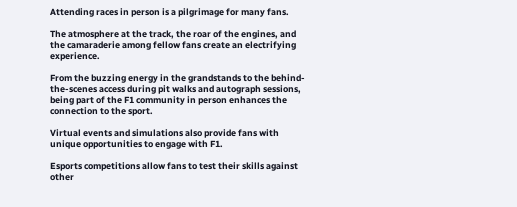Attending races in person is a pilgrimage for many fans.

The atmosphere at the track, the roar of the engines, and the camaraderie among fellow fans create an electrifying experience.

From the buzzing energy in the grandstands to the behind-the-scenes access during pit walks and autograph sessions, being part of the F1 community in person enhances the connection to the sport.

Virtual events and simulations also provide fans with unique opportunities to engage with F1.

Esports competitions allow fans to test their skills against other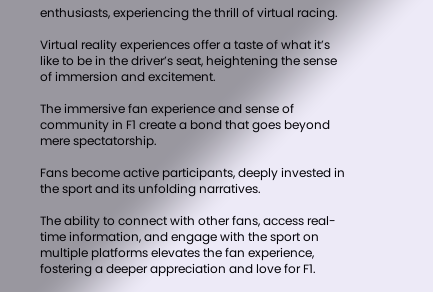enthusiasts, experiencing the thrill of virtual racing.

Virtual reality experiences offer a taste of what it’s like to be in the driver’s seat, heightening the sense of immersion and excitement.

The immersive fan experience and sense of community in F1 create a bond that goes beyond mere spectatorship.

Fans become active participants, deeply invested in the sport and its unfolding narratives.

The ability to connect with other fans, access real-time information, and engage with the sport on multiple platforms elevates the fan experience, fostering a deeper appreciation and love for F1.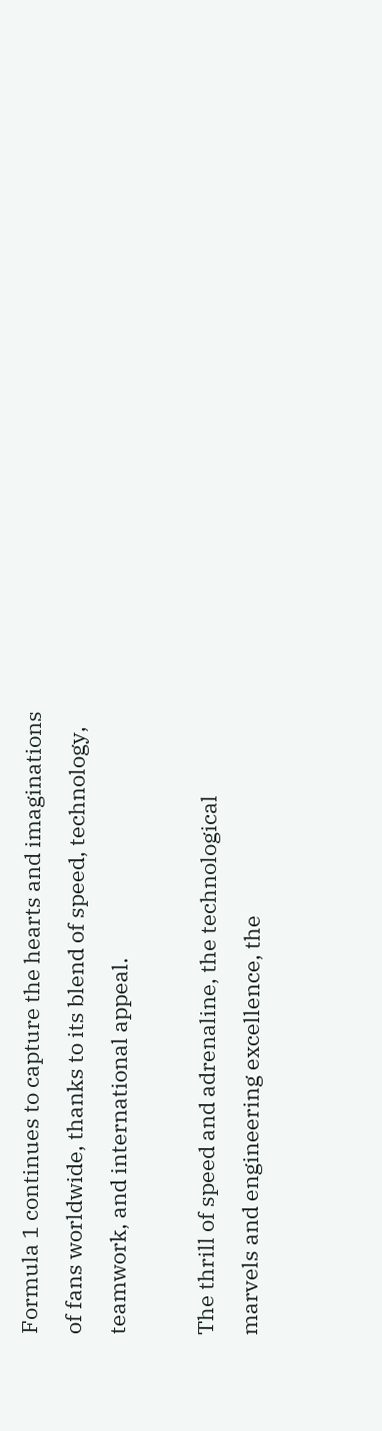Formula 1 continues to capture the hearts and imaginations of fans worldwide, thanks to its blend of speed, technology, teamwork, and international appeal.

The thrill of speed and adrenaline, the technological marvels and engineering excellence, the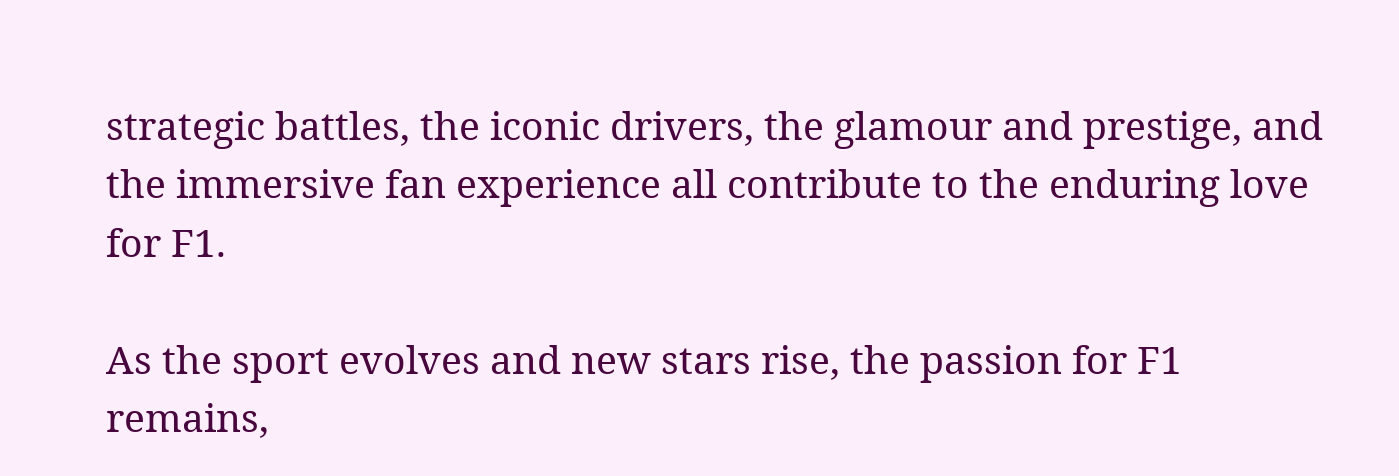strategic battles, the iconic drivers, the glamour and prestige, and the immersive fan experience all contribute to the enduring love for F1.

As the sport evolves and new stars rise, the passion for F1 remains,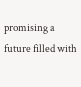promising a future filled with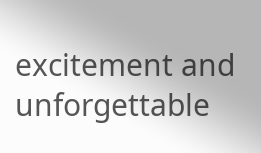excitement and unforgettable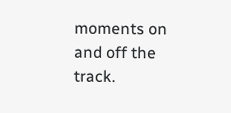moments on and off the track.